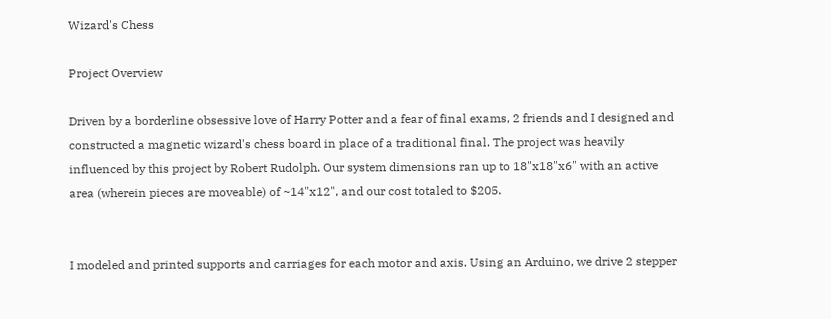Wizard's Chess

Project Overview

Driven by a borderline obsessive love of Harry Potter and a fear of final exams, 2 friends and I designed and constructed a magnetic wizard's chess board in place of a traditional final. The project was heavily influenced by this project by Robert Rudolph. Our system dimensions ran up to 18"x18"x6" with an active area (wherein pieces are moveable) of ~14"x12", and our cost totaled to $205.


I modeled and printed supports and carriages for each motor and axis. Using an Arduino, we drive 2 stepper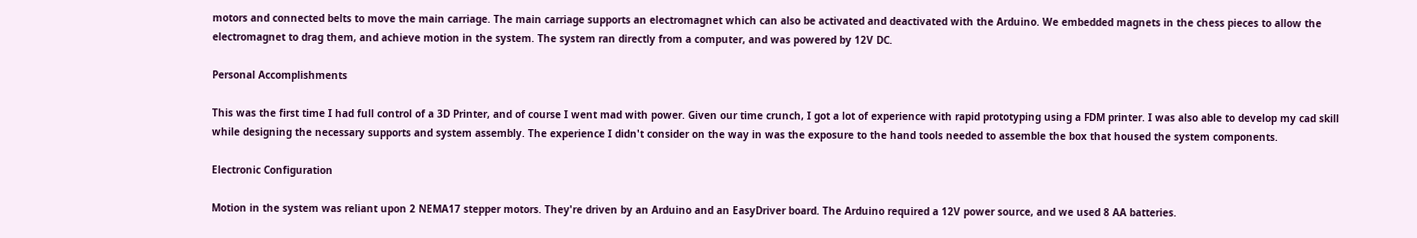motors and connected belts to move the main carriage. The main carriage supports an electromagnet which can also be activated and deactivated with the Arduino. We embedded magnets in the chess pieces to allow the electromagnet to drag them, and achieve motion in the system. The system ran directly from a computer, and was powered by 12V DC.

Personal Accomplishments

This was the first time I had full control of a 3D Printer, and of course I went mad with power. Given our time crunch, I got a lot of experience with rapid prototyping using a FDM printer. I was also able to develop my cad skill while designing the necessary supports and system assembly. The experience I didn't consider on the way in was the exposure to the hand tools needed to assemble the box that housed the system components.

Electronic Configuration

Motion in the system was reliant upon 2 NEMA17 stepper motors. They're driven by an Arduino and an EasyDriver board. The Arduino required a 12V power source, and we used 8 AA batteries.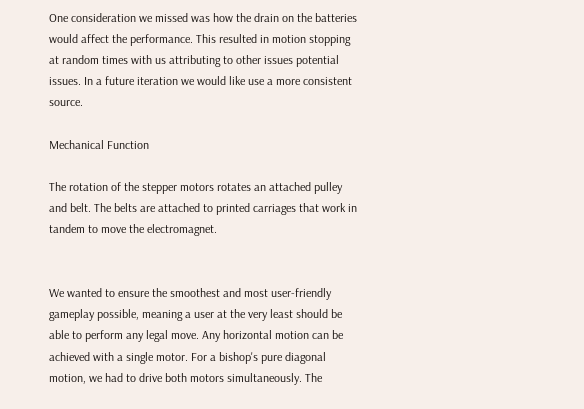One consideration we missed was how the drain on the batteries would affect the performance. This resulted in motion stopping at random times with us attributing to other issues potential issues. In a future iteration we would like use a more consistent source.

Mechanical Function

The rotation of the stepper motors rotates an attached pulley and belt. The belts are attached to printed carriages that work in tandem to move the electromagnet.


We wanted to ensure the smoothest and most user-friendly gameplay possible, meaning a user at the very least should be able to perform any legal move. Any horizontal motion can be achieved with a single motor. For a bishop's pure diagonal motion, we had to drive both motors simultaneously. The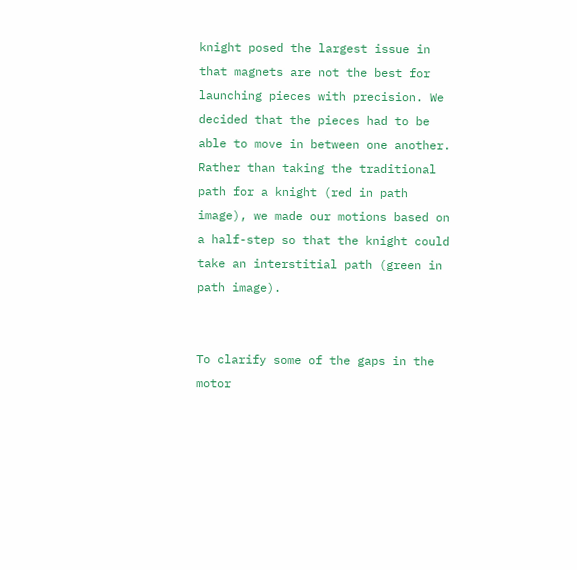knight posed the largest issue in that magnets are not the best for launching pieces with precision. We decided that the pieces had to be able to move in between one another. Rather than taking the traditional path for a knight (red in path image), we made our motions based on a half-step so that the knight could take an interstitial path (green in path image).


To clarify some of the gaps in the motor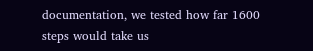documentation, we tested how far 1600 steps would take us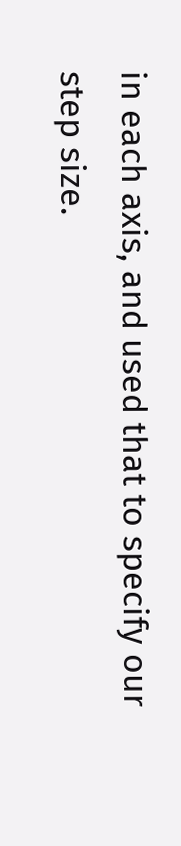in each axis, and used that to specify our step size.